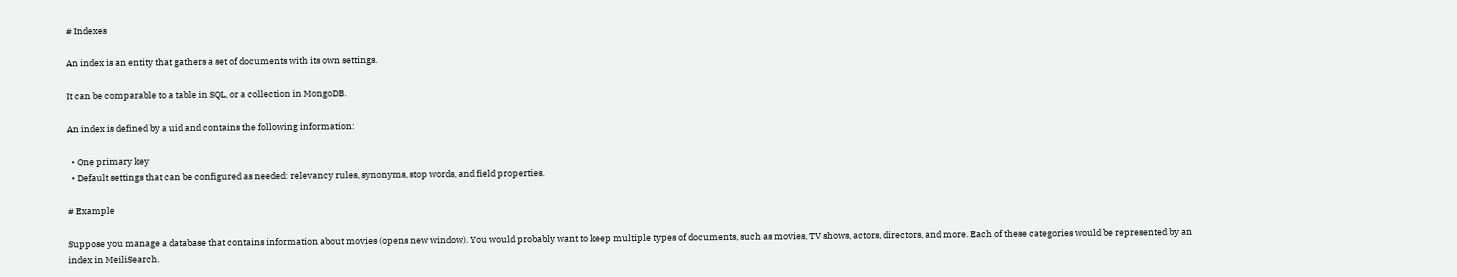# Indexes

An index is an entity that gathers a set of documents with its own settings.

It can be comparable to a table in SQL, or a collection in MongoDB.

An index is defined by a uid and contains the following information:

  • One primary key
  • Default settings that can be configured as needed: relevancy rules, synonyms, stop words, and field properties.

# Example

Suppose you manage a database that contains information about movies (opens new window). You would probably want to keep multiple types of documents, such as movies, TV shows, actors, directors, and more. Each of these categories would be represented by an index in MeiliSearch.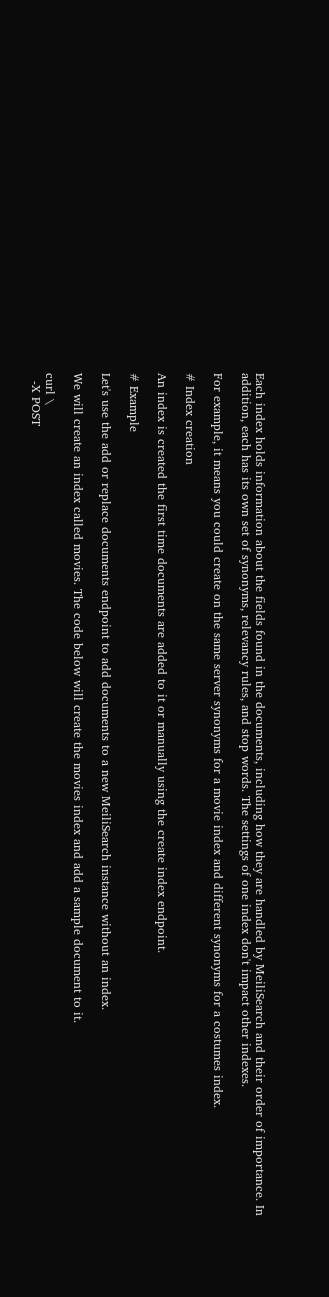Each index holds information about the fields found in the documents, including how they are handled by MeiliSearch and their order of importance. In addition, each has its own set of synonyms, relevancy rules, and stop words. The settings of one index don't impact other indexes.

For example, it means you could create on the same server synonyms for a movie index and different synonyms for a costumes index.

# Index creation

An index is created the first time documents are added to it or manually using the create index endpoint.

# Example

Let's use the add or replace documents endpoint to add documents to a new MeiliSearch instance without an index.

We will create an index called movies. The code below will create the movies index and add a sample document to it.

curl \
  -X POST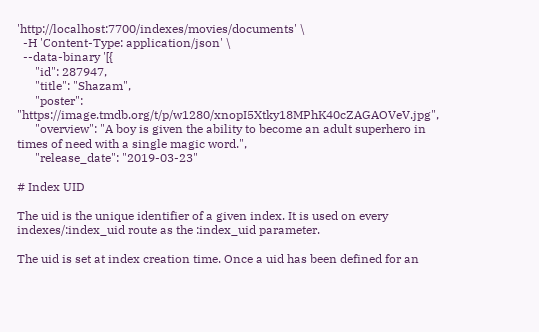'http://localhost:7700/indexes/movies/documents' \
  -H 'Content-Type: application/json' \
  --data-binary '[{
      "id": 287947,
      "title": "Shazam",
      "poster": "https://image.tmdb.org/t/p/w1280/xnopI5Xtky18MPhK40cZAGAOVeV.jpg",
      "overview": "A boy is given the ability to become an adult superhero in times of need with a single magic word.",
      "release_date": "2019-03-23"

# Index UID

The uid is the unique identifier of a given index. It is used on every indexes/:index_uid route as the :index_uid parameter.

The uid is set at index creation time. Once a uid has been defined for an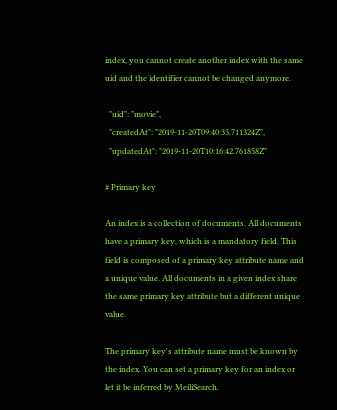index, you cannot create another index with the same uid and the identifier cannot be changed anymore.

  "uid": "movie",
  "createdAt": "2019-11-20T09:40:33.711324Z",
  "updatedAt": "2019-11-20T10:16:42.761858Z"

# Primary key

An index is a collection of documents. All documents have a primary key, which is a mandatory field. This field is composed of a primary key attribute name and a unique value. All documents in a given index share the same primary key attribute but a different unique value.

The primary key's attribute name must be known by the index. You can set a primary key for an index or let it be inferred by MeiliSearch.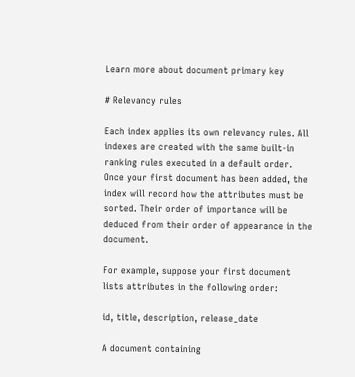Learn more about document primary key

# Relevancy rules

Each index applies its own relevancy rules. All indexes are created with the same built-in ranking rules executed in a default order. Once your first document has been added, the index will record how the attributes must be sorted. Their order of importance will be deduced from their order of appearance in the document.

For example, suppose your first document lists attributes in the following order:

id, title, description, release_date

A document containing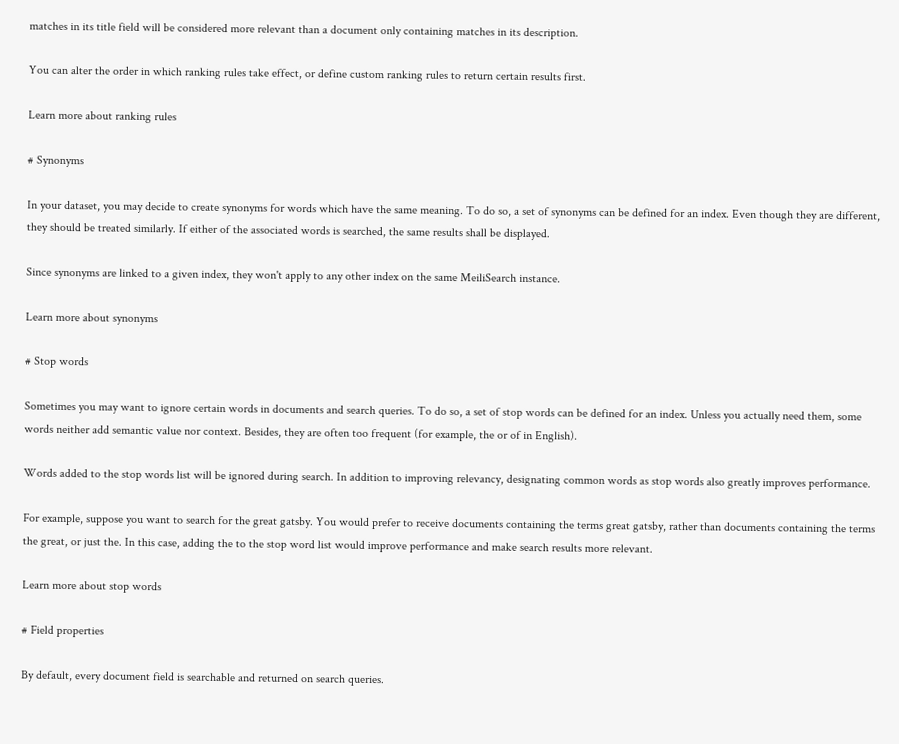matches in its title field will be considered more relevant than a document only containing matches in its description.

You can alter the order in which ranking rules take effect, or define custom ranking rules to return certain results first.

Learn more about ranking rules

# Synonyms

In your dataset, you may decide to create synonyms for words which have the same meaning. To do so, a set of synonyms can be defined for an index. Even though they are different, they should be treated similarly. If either of the associated words is searched, the same results shall be displayed.

Since synonyms are linked to a given index, they won't apply to any other index on the same MeiliSearch instance.

Learn more about synonyms

# Stop words

Sometimes you may want to ignore certain words in documents and search queries. To do so, a set of stop words can be defined for an index. Unless you actually need them, some words neither add semantic value nor context. Besides, they are often too frequent (for example, the or of in English).

Words added to the stop words list will be ignored during search. In addition to improving relevancy, designating common words as stop words also greatly improves performance.

For example, suppose you want to search for the great gatsby. You would prefer to receive documents containing the terms great gatsby, rather than documents containing the terms the great, or just the. In this case, adding the to the stop word list would improve performance and make search results more relevant.

Learn more about stop words

# Field properties

By default, every document field is searchable and returned on search queries.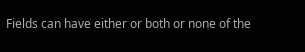Fields can have either or both or none of the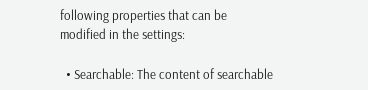following properties that can be modified in the settings:

  • Searchable: The content of searchable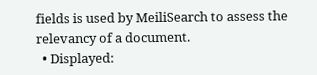fields is used by MeiliSearch to assess the relevancy of a document.
  • Displayed: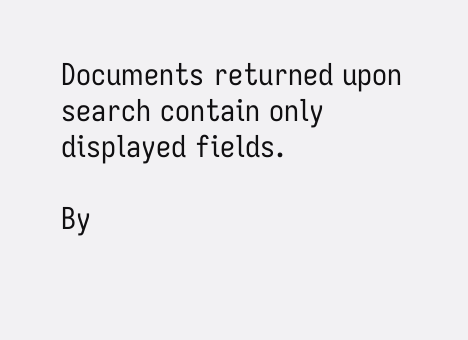Documents returned upon search contain only displayed fields.

By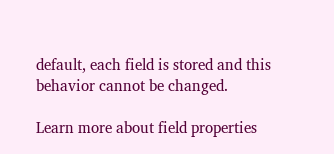default, each field is stored and this behavior cannot be changed.

Learn more about field properties